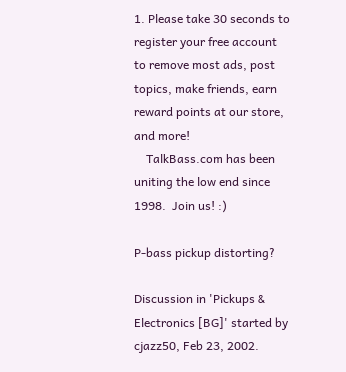1. Please take 30 seconds to register your free account to remove most ads, post topics, make friends, earn reward points at our store, and more!
    TalkBass.com has been uniting the low end since 1998.  Join us! :)

P-bass pickup distorting?

Discussion in 'Pickups & Electronics [BG]' started by cjazz50, Feb 23, 2002.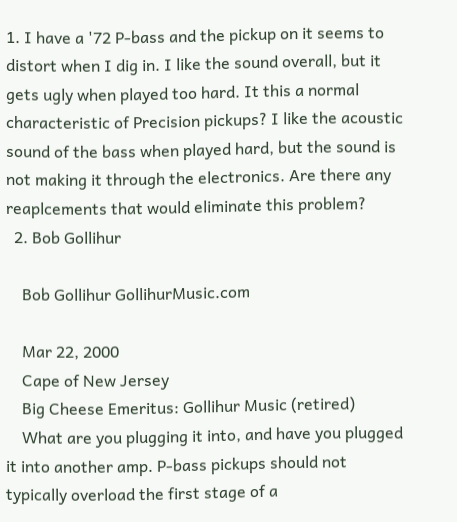1. I have a '72 P-bass and the pickup on it seems to distort when I dig in. I like the sound overall, but it gets ugly when played too hard. It this a normal characteristic of Precision pickups? I like the acoustic sound of the bass when played hard, but the sound is not making it through the electronics. Are there any reaplcements that would eliminate this problem?
  2. Bob Gollihur

    Bob Gollihur GollihurMusic.com

    Mar 22, 2000
    Cape of New Jersey
    Big Cheese Emeritus: Gollihur Music (retired)
    What are you plugging it into, and have you plugged it into another amp. P-bass pickups should not typically overload the first stage of a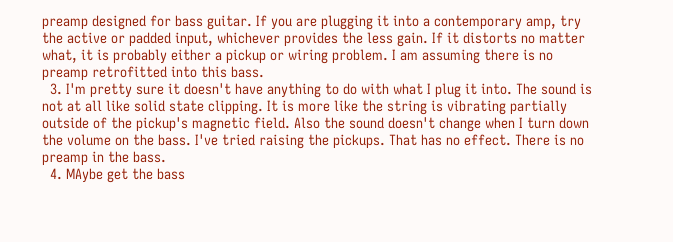preamp designed for bass guitar. If you are plugging it into a contemporary amp, try the active or padded input, whichever provides the less gain. If it distorts no matter what, it is probably either a pickup or wiring problem. I am assuming there is no preamp retrofitted into this bass.
  3. I'm pretty sure it doesn't have anything to do with what I plug it into. The sound is not at all like solid state clipping. It is more like the string is vibrating partially outside of the pickup's magnetic field. Also the sound doesn't change when I turn down the volume on the bass. I've tried raising the pickups. That has no effect. There is no preamp in the bass.
  4. MAybe get the bass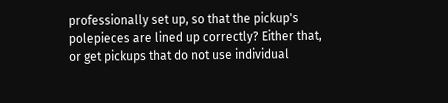professionally set up, so that the pickup's polepieces are lined up correctly? Either that, or get pickups that do not use individual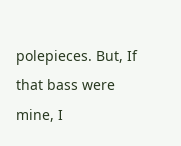polepieces. But, If that bass were mine, I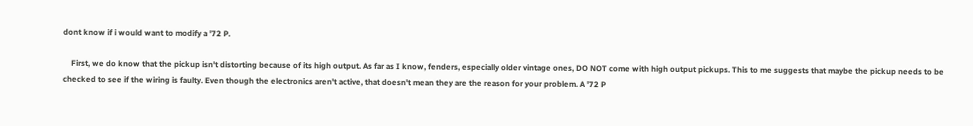dont know if i would want to modify a '72 P.

    First, we do know that the pickup isn't distorting because of its high output. As far as I know, fenders, especially older vintage ones, DO NOT come with high output pickups. This to me suggests that maybe the pickup needs to be checked to see if the wiring is faulty. Even though the electronics aren't active, that doesn't mean they are the reason for your problem. A '72 P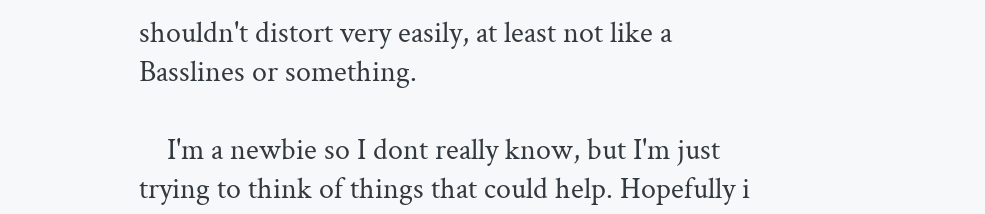shouldn't distort very easily, at least not like a Basslines or something.

    I'm a newbie so I dont really know, but I'm just trying to think of things that could help. Hopefully i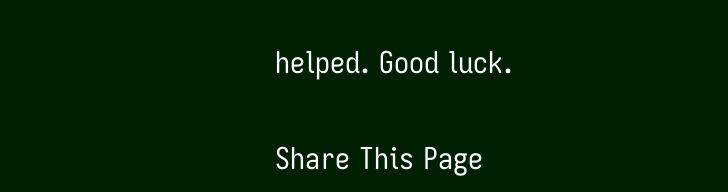helped. Good luck.

Share This Page